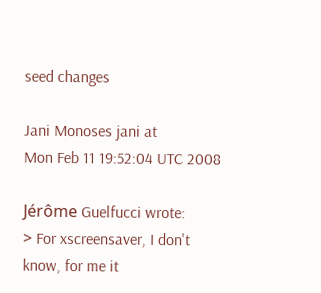seed changes

Jani Monoses jani at
Mon Feb 11 19:52:04 UTC 2008

Jérôme Guelfucci wrote:
> For xscreensaver, I don't know, for me it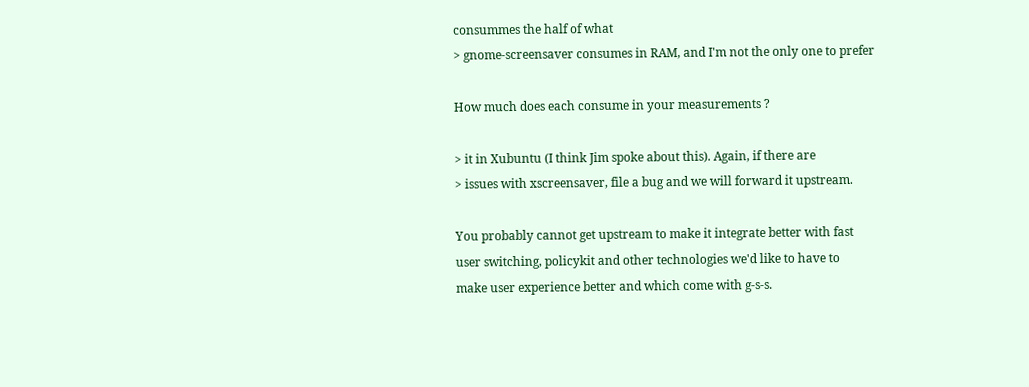consummes the half of what
> gnome-screensaver consumes in RAM, and I'm not the only one to prefer

How much does each consume in your measurements ?

> it in Xubuntu (I think Jim spoke about this). Again, if there are
> issues with xscreensaver, file a bug and we will forward it upstream.

You probably cannot get upstream to make it integrate better with fast
user switching, policykit and other technologies we'd like to have to
make user experience better and which come with g-s-s.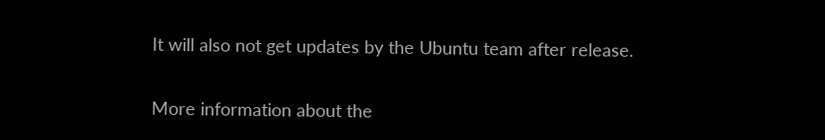It will also not get updates by the Ubuntu team after release.


More information about the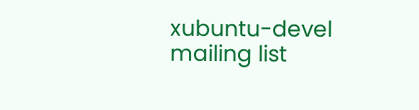xubuntu-devel mailing list